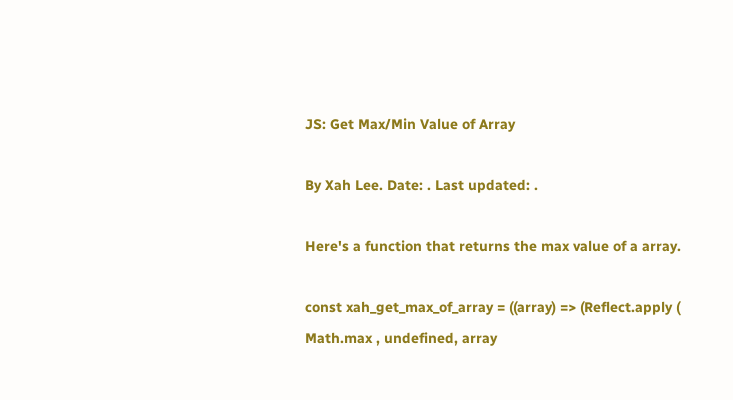JS: Get Max/Min Value of Array

By Xah Lee. Date: . Last updated: .

Here's a function that returns the max value of a array.

const xah_get_max_of_array = ((array) => (Reflect.apply ( Math.max , undefined, array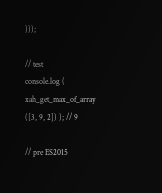)));

// test
console.log ( xah_get_max_of_array ([3, 9, 2]) ); // 9

// pre ES2015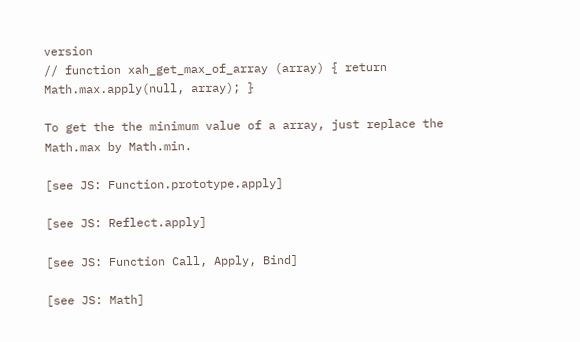version
// function xah_get_max_of_array (array) { return Math.max.apply(null, array); }

To get the the minimum value of a array, just replace the Math.max by Math.min.

[see JS: Function.prototype.apply]

[see JS: Reflect.apply]

[see JS: Function Call, Apply, Bind]

[see JS: Math]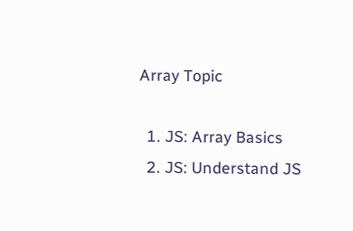Array Topic

  1. JS: Array Basics
  2. JS: Understand JS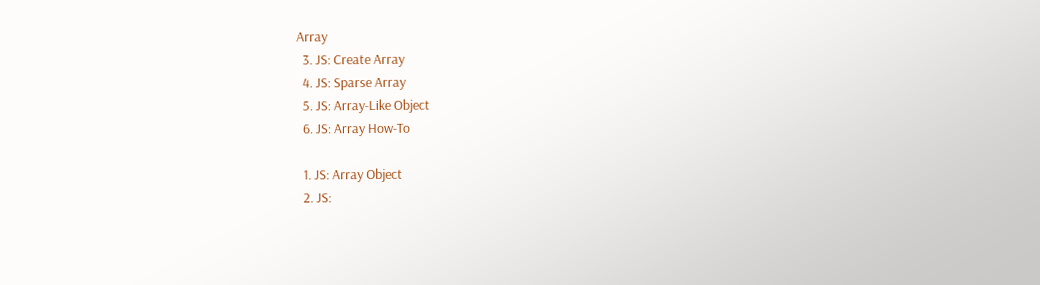Array
  3. JS: Create Array
  4. JS: Sparse Array
  5. JS: Array-Like Object
  6. JS: Array How-To

  1. JS: Array Object
  2. JS: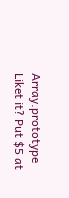Array.prototype
Liket it? Put $5 at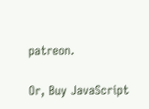patreon.

Or, Buy JavaScript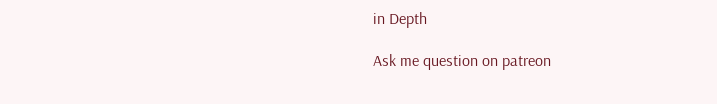in Depth

Ask me question on patreon